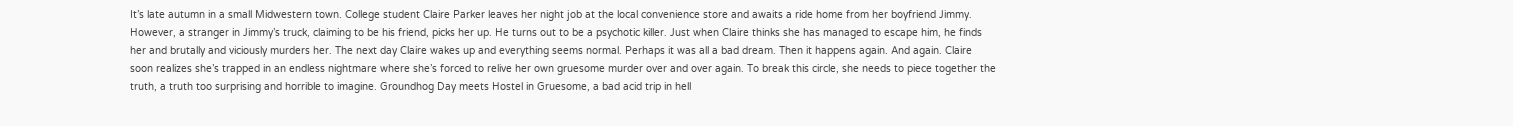It’s late autumn in a small Midwestern town. College student Claire Parker leaves her night job at the local convenience store and awaits a ride home from her boyfriend Jimmy. However, a stranger in Jimmy’s truck, claiming to be his friend, picks her up. He turns out to be a psychotic killer. Just when Claire thinks she has managed to escape him, he finds her and brutally and viciously murders her. The next day Claire wakes up and everything seems normal. Perhaps it was all a bad dream. Then it happens again. And again. Claire soon realizes she’s trapped in an endless nightmare where she’s forced to relive her own gruesome murder over and over again. To break this circle, she needs to piece together the truth, a truth too surprising and horrible to imagine. Groundhog Day meets Hostel in Gruesome, a bad acid trip in hell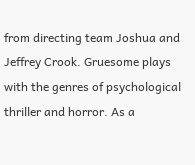from directing team Joshua and Jeffrey Crook. Gruesome plays with the genres of psychological thriller and horror. As a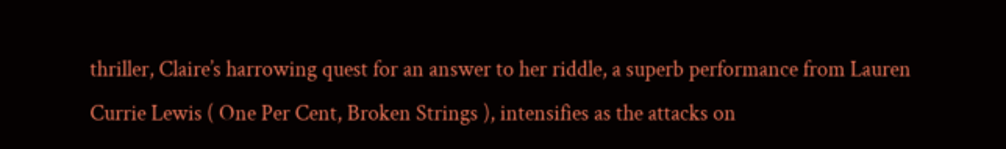thriller, Claire’s harrowing quest for an answer to her riddle, a superb performance from Lauren Currie Lewis ( One Per Cent, Broken Strings ), intensifies as the attacks on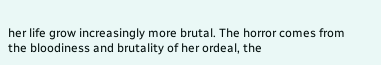her life grow increasingly more brutal. The horror comes from the bloodiness and brutality of her ordeal, the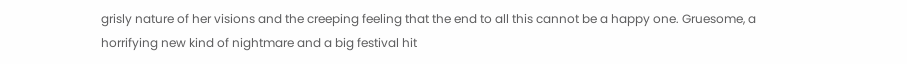grisly nature of her visions and the creeping feeling that the end to all this cannot be a happy one. Gruesome, a horrifying new kind of nightmare and a big festival hit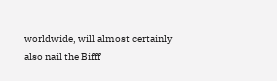worldwide, will almost certainly also nail the Bifff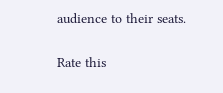audience to their seats.

Rate this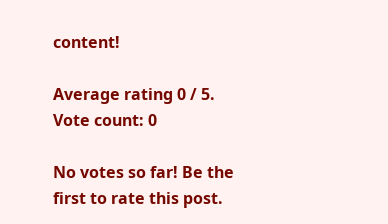content!

Average rating 0 / 5. Vote count: 0

No votes so far! Be the first to rate this post.